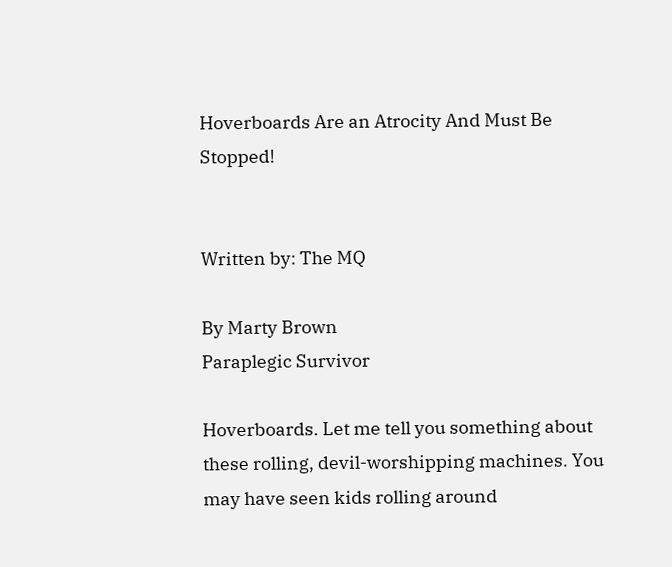Hoverboards Are an Atrocity And Must Be Stopped!


Written by: The MQ

By Marty Brown
Paraplegic Survivor

Hoverboards. Let me tell you something about these rolling, devil-worshipping machines. You may have seen kids rolling around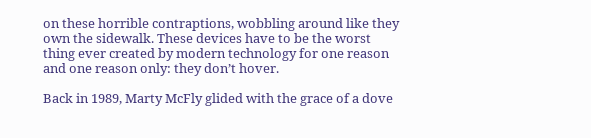on these horrible contraptions, wobbling around like they own the sidewalk. These devices have to be the worst thing ever created by modern technology for one reason and one reason only: they don’t hover.

Back in 1989, Marty McFly glided with the grace of a dove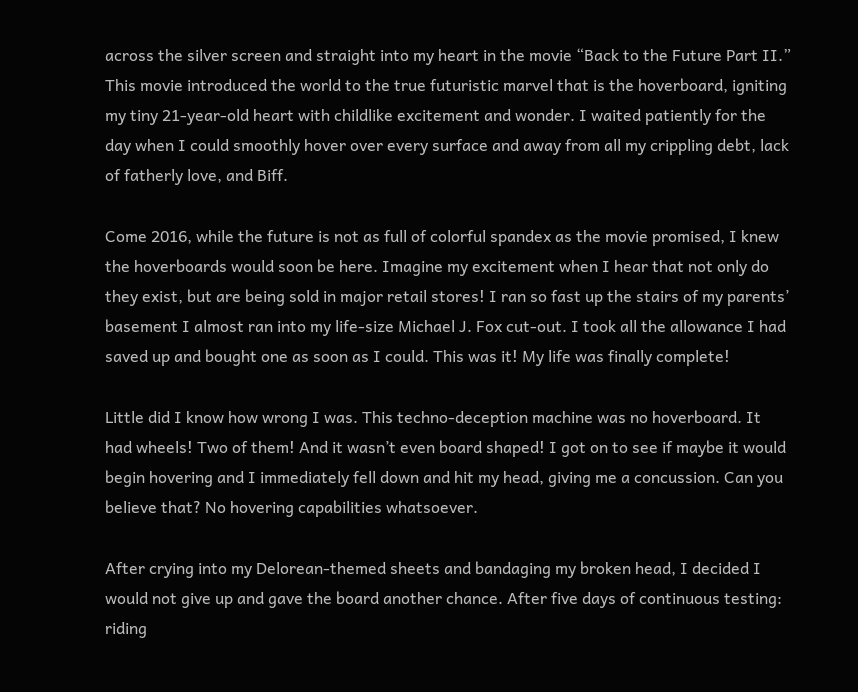across the silver screen and straight into my heart in the movie “Back to the Future Part II.” This movie introduced the world to the true futuristic marvel that is the hoverboard, igniting my tiny 21-year-old heart with childlike excitement and wonder. I waited patiently for the day when I could smoothly hover over every surface and away from all my crippling debt, lack of fatherly love, and Biff.

Come 2016, while the future is not as full of colorful spandex as the movie promised, I knew the hoverboards would soon be here. Imagine my excitement when I hear that not only do they exist, but are being sold in major retail stores! I ran so fast up the stairs of my parents’ basement I almost ran into my life-size Michael J. Fox cut-out. I took all the allowance I had saved up and bought one as soon as I could. This was it! My life was finally complete!

Little did I know how wrong I was. This techno-deception machine was no hoverboard. It had wheels! Two of them! And it wasn’t even board shaped! I got on to see if maybe it would begin hovering and I immediately fell down and hit my head, giving me a concussion. Can you believe that? No hovering capabilities whatsoever.

After crying into my Delorean-themed sheets and bandaging my broken head, I decided I would not give up and gave the board another chance. After five days of continuous testing: riding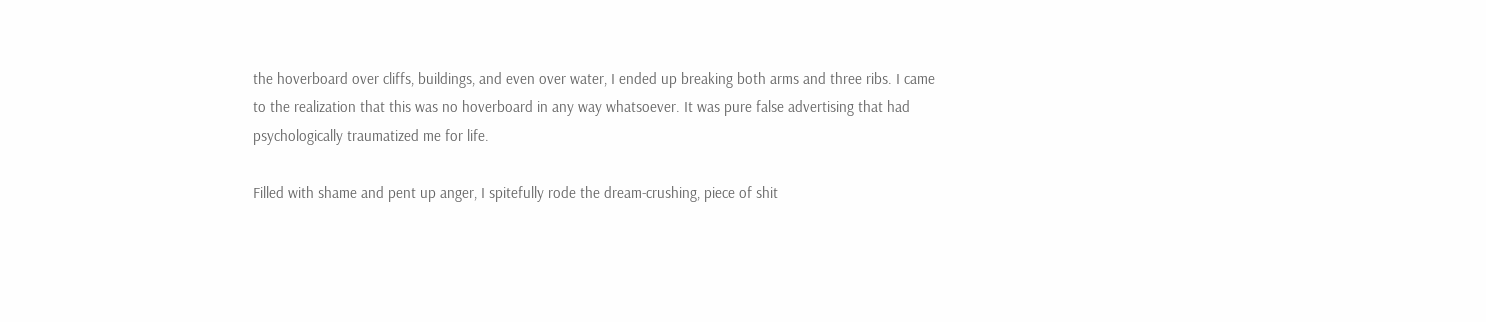the hoverboard over cliffs, buildings, and even over water, I ended up breaking both arms and three ribs. I came to the realization that this was no hoverboard in any way whatsoever. It was pure false advertising that had psychologically traumatized me for life.

Filled with shame and pent up anger, I spitefully rode the dream-crushing, piece of shit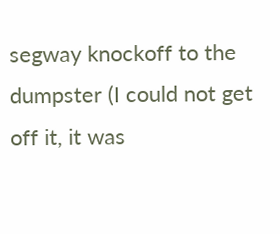segway knockoff to the dumpster (I could not get off it, it was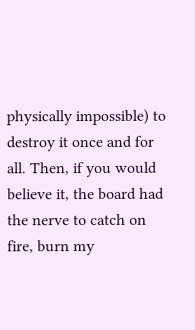physically impossible) to destroy it once and for all. Then, if you would believe it, the board had the nerve to catch on fire, burn my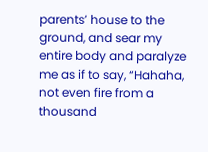parents’ house to the ground, and sear my entire body and paralyze me as if to say, “Hahaha, not even fire from a thousand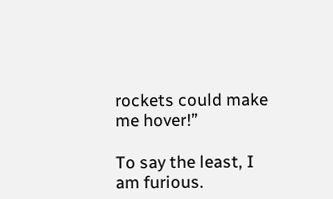rockets could make me hover!”

To say the least, I am furious.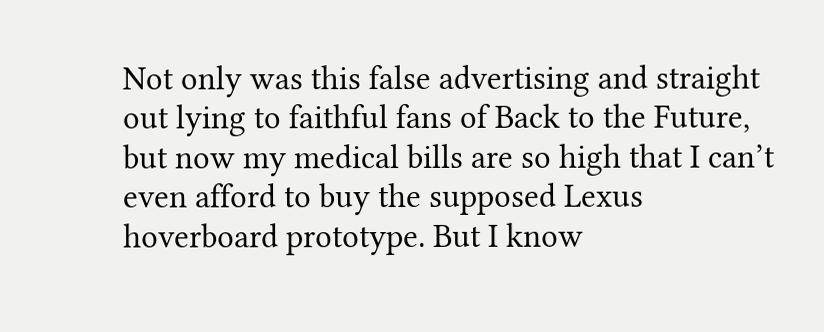Not only was this false advertising and straight out lying to faithful fans of Back to the Future, but now my medical bills are so high that I can’t even afford to buy the supposed Lexus hoverboard prototype. But I know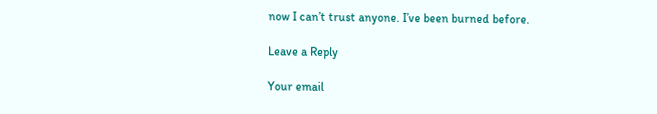now I can’t trust anyone. I’ve been burned before.

Leave a Reply

Your email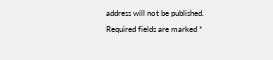address will not be published. Required fields are marked *